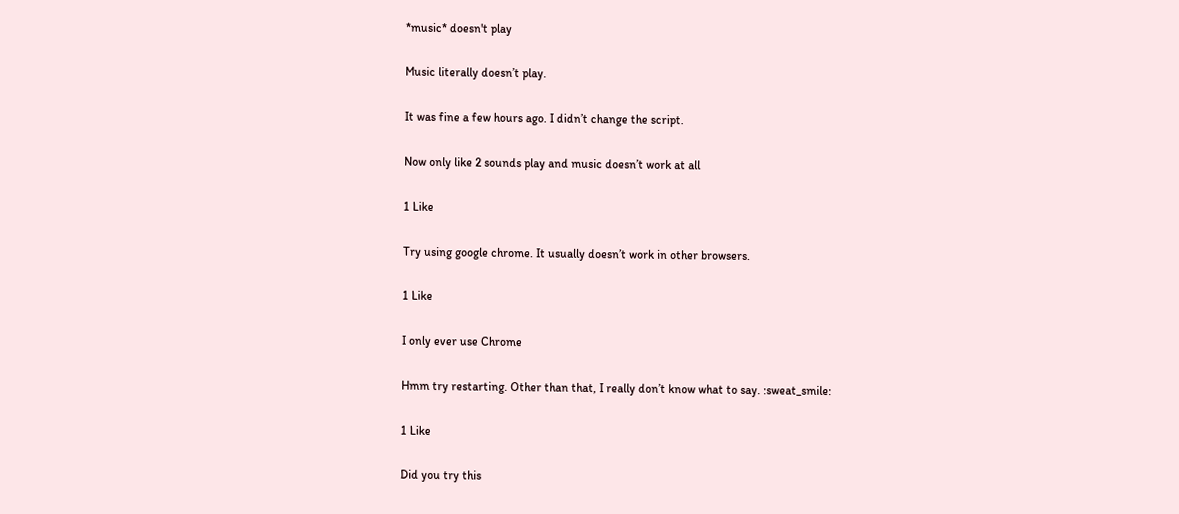*music* doesn't play

Music literally doesn’t play.

It was fine a few hours ago. I didn’t change the script.

Now only like 2 sounds play and music doesn’t work at all

1 Like

Try using google chrome. It usually doesn’t work in other browsers.

1 Like

I only ever use Chrome

Hmm try restarting. Other than that, I really don’t know what to say. :sweat_smile:

1 Like

Did you try this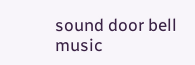sound door bell
music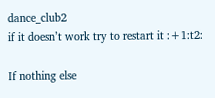dance_club2
if it doesn’t work try to restart it :+1:t2:

If nothing else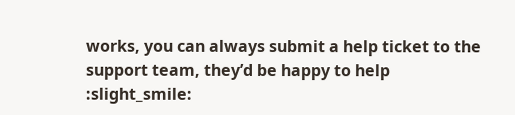works, you can always submit a help ticket to the support team, they’d be happy to help :slight_smile: